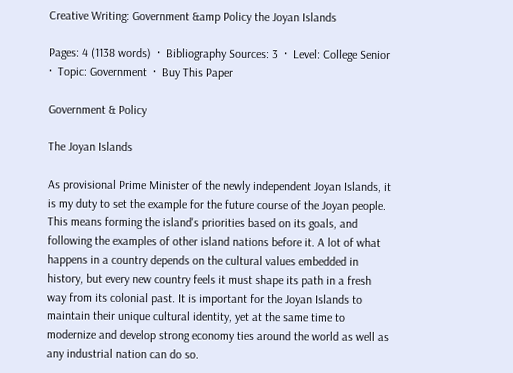Creative Writing: Government &amp Policy the Joyan Islands

Pages: 4 (1138 words)  ·  Bibliography Sources: 3  ·  Level: College Senior  ·  Topic: Government  ·  Buy This Paper

Government & Policy

The Joyan Islands

As provisional Prime Minister of the newly independent Joyan Islands, it is my duty to set the example for the future course of the Joyan people. This means forming the island's priorities based on its goals, and following the examples of other island nations before it. A lot of what happens in a country depends on the cultural values embedded in history, but every new country feels it must shape its path in a fresh way from its colonial past. It is important for the Joyan Islands to maintain their unique cultural identity, yet at the same time to modernize and develop strong economy ties around the world as well as any industrial nation can do so.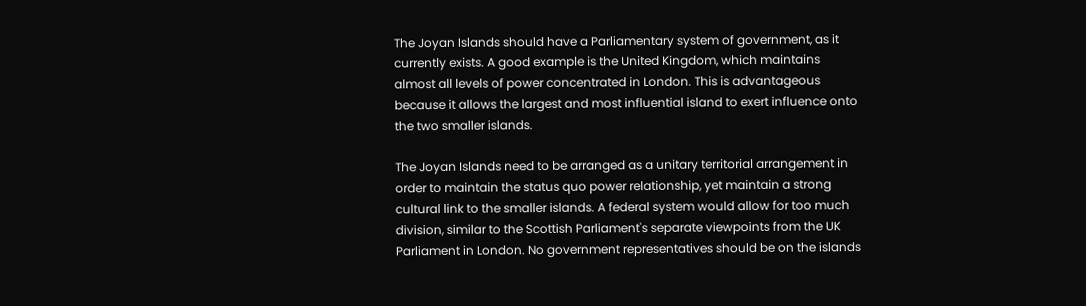The Joyan Islands should have a Parliamentary system of government, as it currently exists. A good example is the United Kingdom, which maintains almost all levels of power concentrated in London. This is advantageous because it allows the largest and most influential island to exert influence onto the two smaller islands.

The Joyan Islands need to be arranged as a unitary territorial arrangement in order to maintain the status quo power relationship, yet maintain a strong cultural link to the smaller islands. A federal system would allow for too much division, similar to the Scottish Parliament's separate viewpoints from the UK Parliament in London. No government representatives should be on the islands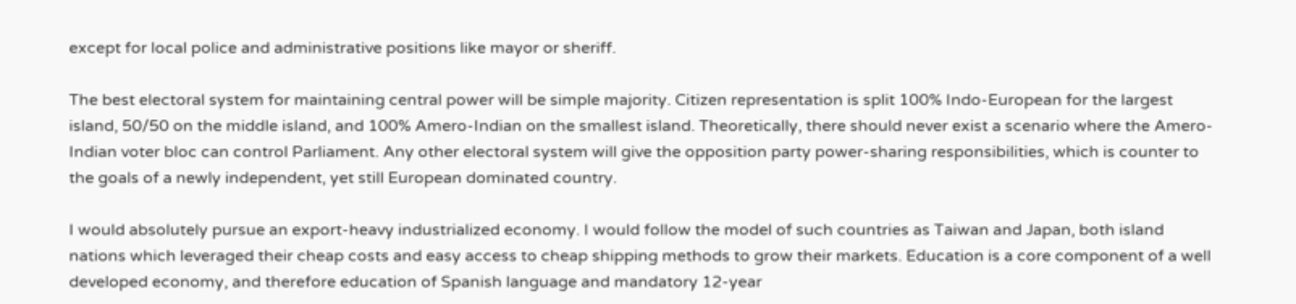except for local police and administrative positions like mayor or sheriff.

The best electoral system for maintaining central power will be simple majority. Citizen representation is split 100% Indo-European for the largest island, 50/50 on the middle island, and 100% Amero-Indian on the smallest island. Theoretically, there should never exist a scenario where the Amero-Indian voter bloc can control Parliament. Any other electoral system will give the opposition party power-sharing responsibilities, which is counter to the goals of a newly independent, yet still European dominated country.

I would absolutely pursue an export-heavy industrialized economy. I would follow the model of such countries as Taiwan and Japan, both island nations which leveraged their cheap costs and easy access to cheap shipping methods to grow their markets. Education is a core component of a well developed economy, and therefore education of Spanish language and mandatory 12-year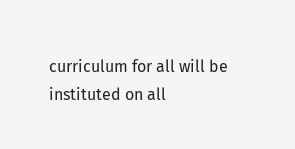curriculum for all will be instituted on all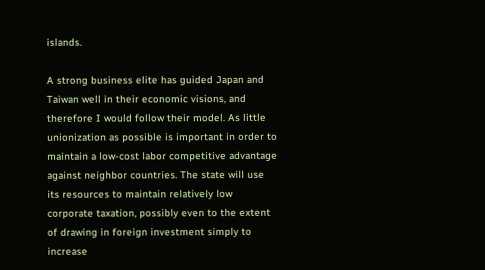islands.

A strong business elite has guided Japan and Taiwan well in their economic visions, and therefore I would follow their model. As little unionization as possible is important in order to maintain a low-cost labor competitive advantage against neighbor countries. The state will use its resources to maintain relatively low corporate taxation, possibly even to the extent of drawing in foreign investment simply to increase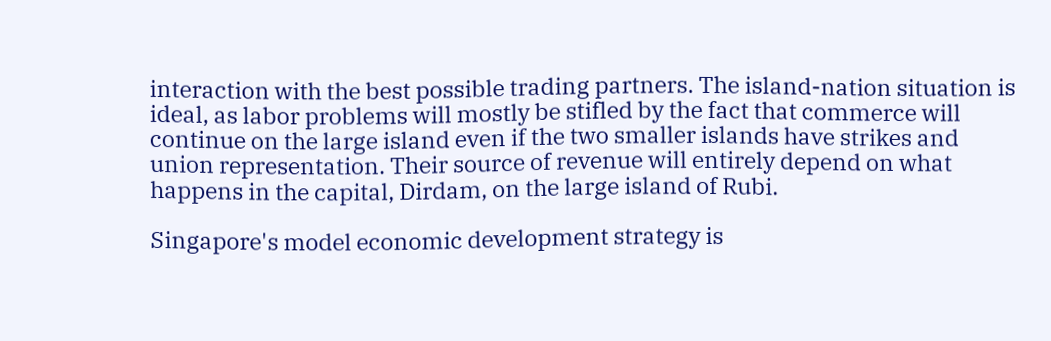interaction with the best possible trading partners. The island-nation situation is ideal, as labor problems will mostly be stifled by the fact that commerce will continue on the large island even if the two smaller islands have strikes and union representation. Their source of revenue will entirely depend on what happens in the capital, Dirdam, on the large island of Rubi.

Singapore's model economic development strategy is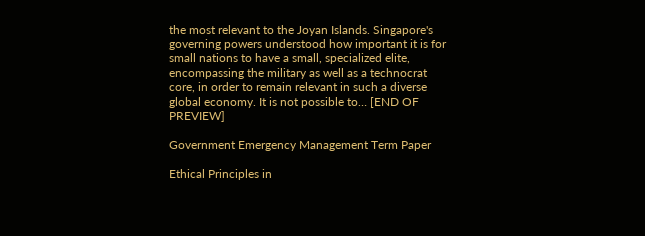the most relevant to the Joyan Islands. Singapore's governing powers understood how important it is for small nations to have a small, specialized elite, encompassing the military as well as a technocrat core, in order to remain relevant in such a diverse global economy. It is not possible to… [END OF PREVIEW]

Government Emergency Management Term Paper

Ethical Principles in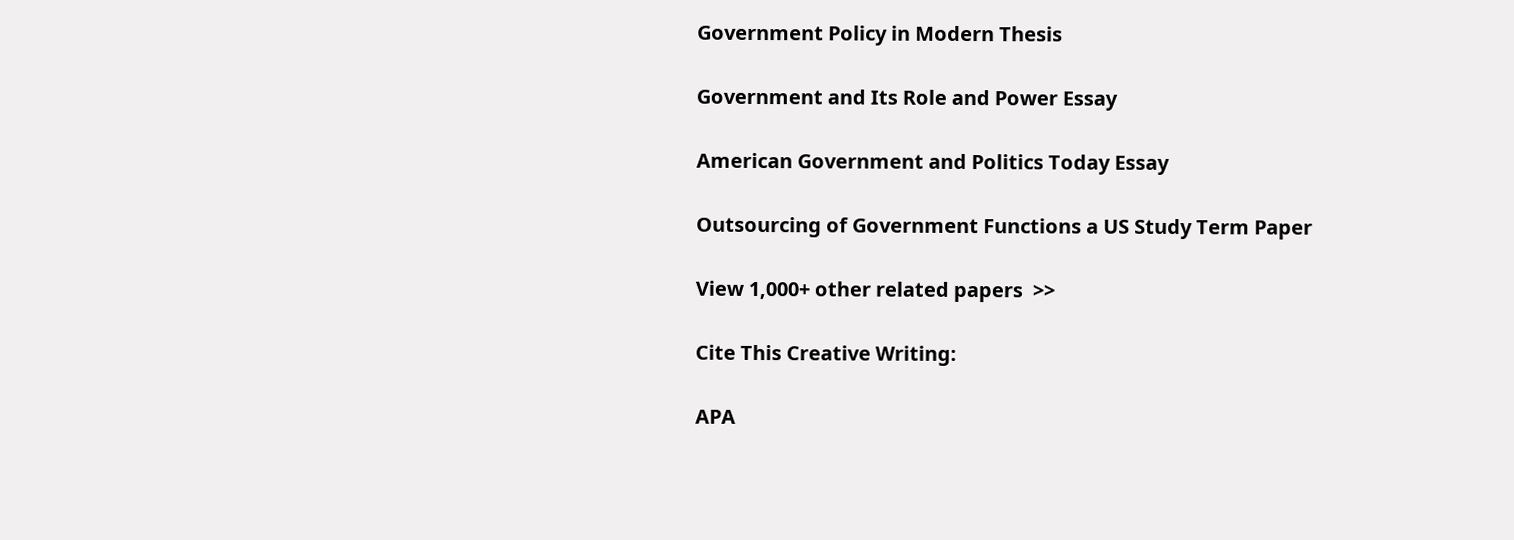Government Policy in Modern Thesis

Government and Its Role and Power Essay

American Government and Politics Today Essay

Outsourcing of Government Functions a US Study Term Paper

View 1,000+ other related papers  >>

Cite This Creative Writing:

APA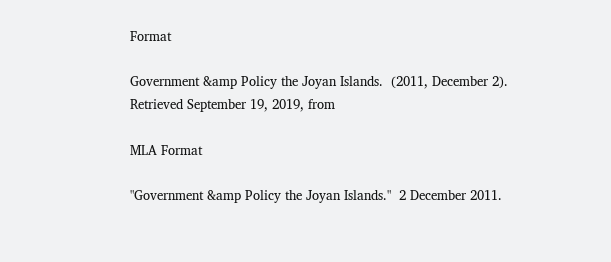Format

Government &amp Policy the Joyan Islands.  (2011, December 2).  Retrieved September 19, 2019, from

MLA Format

"Government &amp Policy the Joyan Islands."  2 December 2011.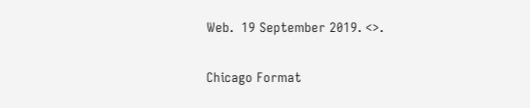Web.  19 September 2019. <>.

Chicago Format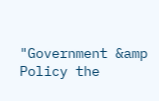"Government &amp Policy the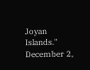Joyan Islands."  December 2,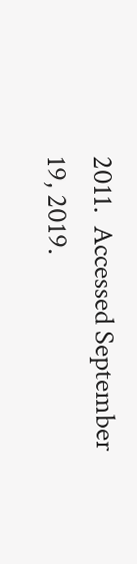2011.  Accessed September 19, 2019.